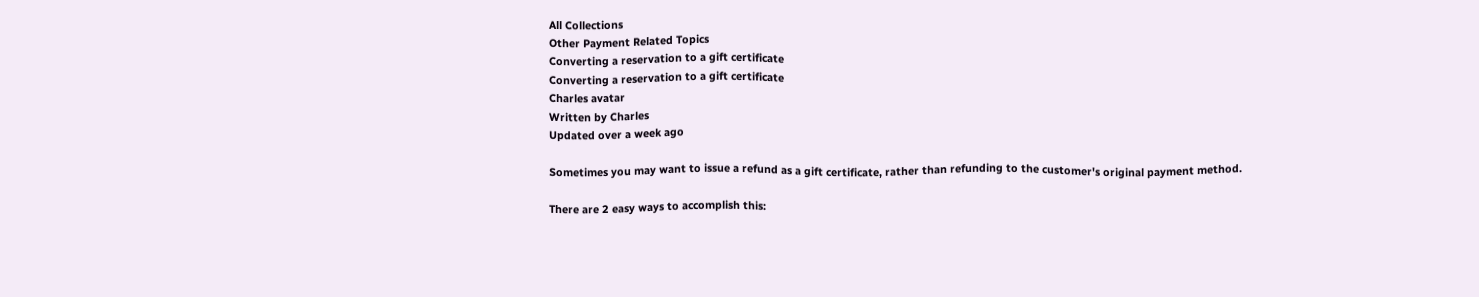All Collections
Other Payment Related Topics
Converting a reservation to a gift certificate
Converting a reservation to a gift certificate
Charles avatar
Written by Charles
Updated over a week ago

Sometimes you may want to issue a refund as a gift certificate, rather than refunding to the customer's original payment method.

There are 2 easy ways to accomplish this: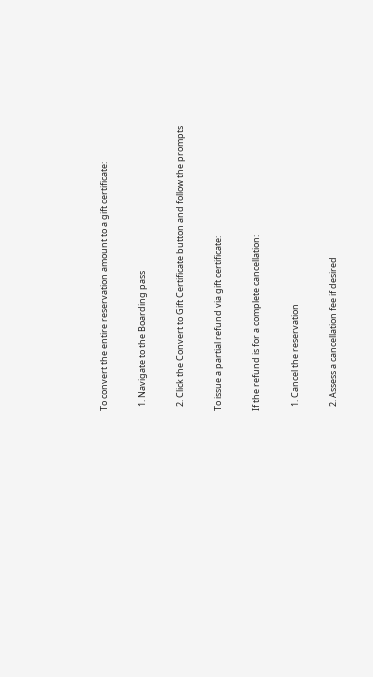To convert the entire reservation amount to a gift certificate:

  1. Navigate to the Boarding pass

  2. Click the Convert to Gift Certificate button and follow the prompts

To issue a partial refund via gift certificate:

If the refund is for a complete cancellation:

  1. Cancel the reservation

  2. Assess a cancellation fee if desired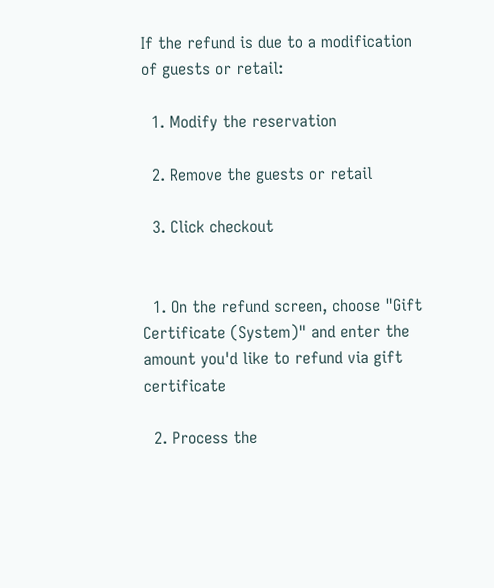If the refund is due to a modification of guests or retail:

  1. Modify the reservation

  2. Remove the guests or retail

  3. Click checkout


  1. On the refund screen, choose "Gift Certificate (System)" and enter the amount you'd like to refund via gift certificate

  2. Process the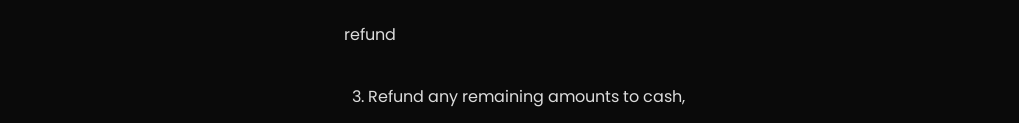refund

  3. Refund any remaining amounts to cash,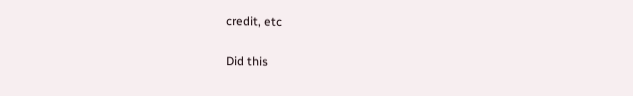credit, etc

Did this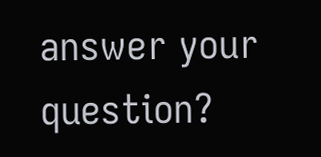answer your question?